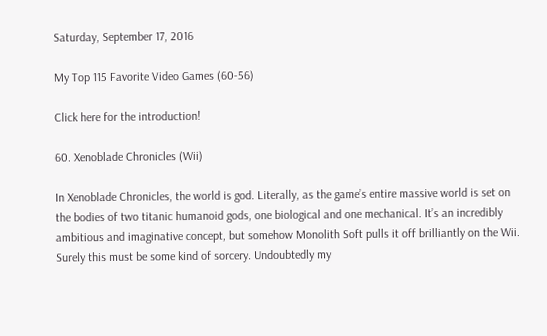Saturday, September 17, 2016

My Top 115 Favorite Video Games (60-56)

Click here for the introduction!

60. Xenoblade Chronicles (Wii)

In Xenoblade Chronicles, the world is god. Literally, as the game’s entire massive world is set on the bodies of two titanic humanoid gods, one biological and one mechanical. It’s an incredibly ambitious and imaginative concept, but somehow Monolith Soft pulls it off brilliantly on the Wii. Surely this must be some kind of sorcery. Undoubtedly my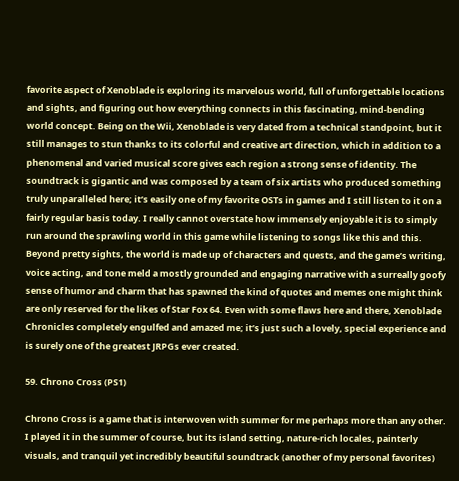favorite aspect of Xenoblade is exploring its marvelous world, full of unforgettable locations and sights, and figuring out how everything connects in this fascinating, mind-bending world concept. Being on the Wii, Xenoblade is very dated from a technical standpoint, but it still manages to stun thanks to its colorful and creative art direction, which in addition to a phenomenal and varied musical score gives each region a strong sense of identity. The soundtrack is gigantic and was composed by a team of six artists who produced something truly unparalleled here; it’s easily one of my favorite OSTs in games and I still listen to it on a fairly regular basis today. I really cannot overstate how immensely enjoyable it is to simply run around the sprawling world in this game while listening to songs like this and this. Beyond pretty sights, the world is made up of characters and quests, and the game’s writing, voice acting, and tone meld a mostly grounded and engaging narrative with a surreally goofy sense of humor and charm that has spawned the kind of quotes and memes one might think are only reserved for the likes of Star Fox 64. Even with some flaws here and there, Xenoblade Chronicles completely engulfed and amazed me; it’s just such a lovely, special experience and is surely one of the greatest JRPGs ever created.

59. Chrono Cross (PS1)

Chrono Cross is a game that is interwoven with summer for me perhaps more than any other. I played it in the summer of course, but its island setting, nature-rich locales, painterly visuals, and tranquil yet incredibly beautiful soundtrack (another of my personal favorites)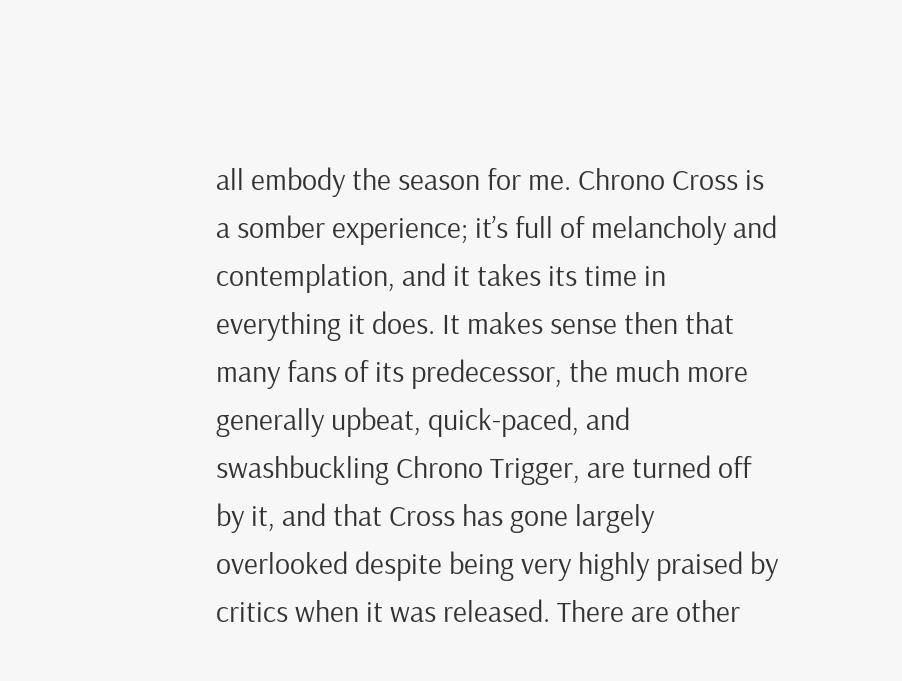all embody the season for me. Chrono Cross is a somber experience; it’s full of melancholy and contemplation, and it takes its time in everything it does. It makes sense then that many fans of its predecessor, the much more generally upbeat, quick-paced, and swashbuckling Chrono Trigger, are turned off by it, and that Cross has gone largely overlooked despite being very highly praised by critics when it was released. There are other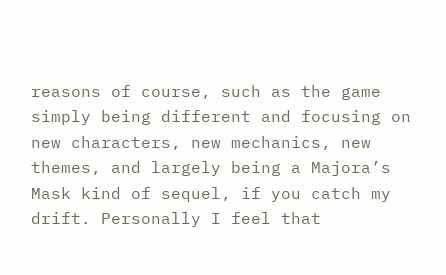reasons of course, such as the game simply being different and focusing on new characters, new mechanics, new themes, and largely being a Majora’s Mask kind of sequel, if you catch my drift. Personally I feel that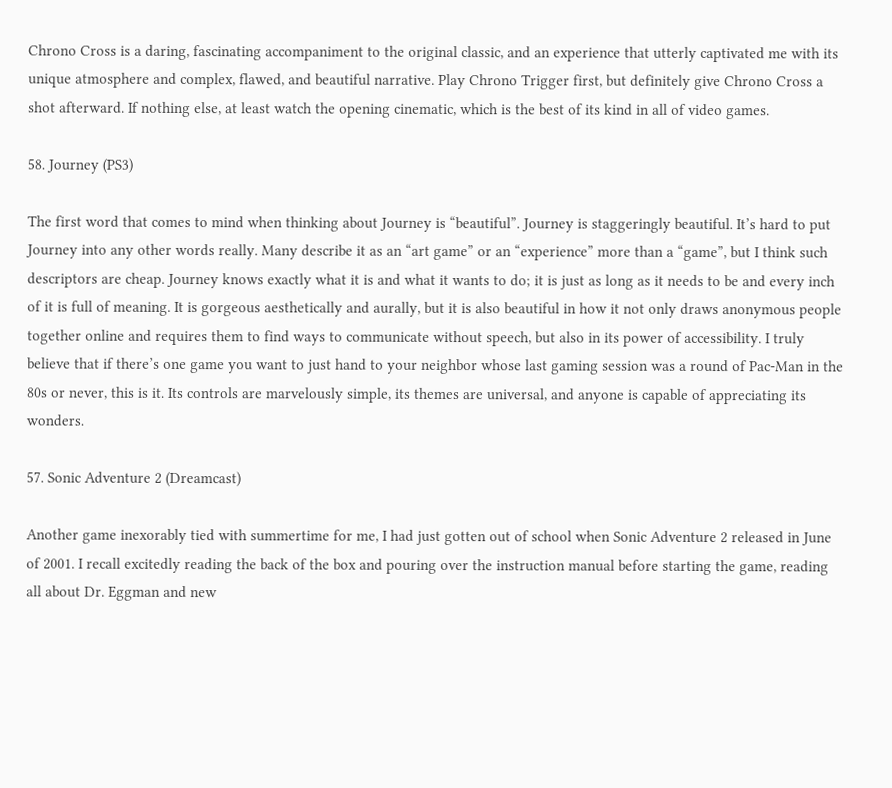Chrono Cross is a daring, fascinating accompaniment to the original classic, and an experience that utterly captivated me with its unique atmosphere and complex, flawed, and beautiful narrative. Play Chrono Trigger first, but definitely give Chrono Cross a shot afterward. If nothing else, at least watch the opening cinematic, which is the best of its kind in all of video games.

58. Journey (PS3)

The first word that comes to mind when thinking about Journey is “beautiful”. Journey is staggeringly beautiful. It’s hard to put Journey into any other words really. Many describe it as an “art game” or an “experience” more than a “game”, but I think such descriptors are cheap. Journey knows exactly what it is and what it wants to do; it is just as long as it needs to be and every inch of it is full of meaning. It is gorgeous aesthetically and aurally, but it is also beautiful in how it not only draws anonymous people together online and requires them to find ways to communicate without speech, but also in its power of accessibility. I truly believe that if there’s one game you want to just hand to your neighbor whose last gaming session was a round of Pac-Man in the 80s or never, this is it. Its controls are marvelously simple, its themes are universal, and anyone is capable of appreciating its wonders.

57. Sonic Adventure 2 (Dreamcast)

Another game inexorably tied with summertime for me, I had just gotten out of school when Sonic Adventure 2 released in June of 2001. I recall excitedly reading the back of the box and pouring over the instruction manual before starting the game, reading all about Dr. Eggman and new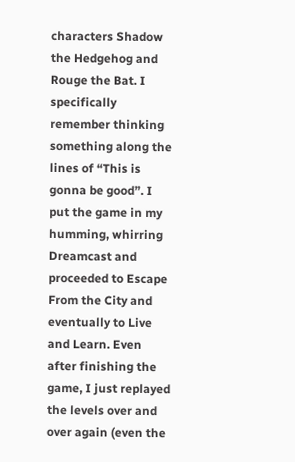characters Shadow the Hedgehog and Rouge the Bat. I specifically remember thinking something along the lines of “This is gonna be good”. I put the game in my humming, whirring Dreamcast and proceeded to Escape From the City and eventually to Live and Learn. Even after finishing the game, I just replayed the levels over and over again (even the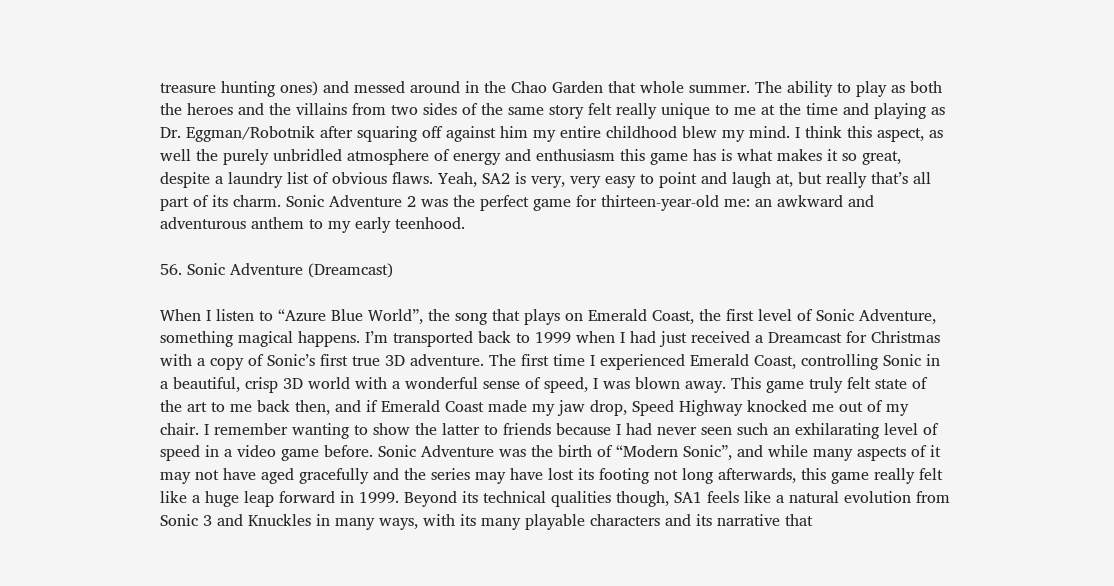treasure hunting ones) and messed around in the Chao Garden that whole summer. The ability to play as both the heroes and the villains from two sides of the same story felt really unique to me at the time and playing as Dr. Eggman/Robotnik after squaring off against him my entire childhood blew my mind. I think this aspect, as well the purely unbridled atmosphere of energy and enthusiasm this game has is what makes it so great, despite a laundry list of obvious flaws. Yeah, SA2 is very, very easy to point and laugh at, but really that’s all part of its charm. Sonic Adventure 2 was the perfect game for thirteen-year-old me: an awkward and adventurous anthem to my early teenhood.

56. Sonic Adventure (Dreamcast)

When I listen to “Azure Blue World”, the song that plays on Emerald Coast, the first level of Sonic Adventure, something magical happens. I’m transported back to 1999 when I had just received a Dreamcast for Christmas with a copy of Sonic’s first true 3D adventure. The first time I experienced Emerald Coast, controlling Sonic in a beautiful, crisp 3D world with a wonderful sense of speed, I was blown away. This game truly felt state of the art to me back then, and if Emerald Coast made my jaw drop, Speed Highway knocked me out of my chair. I remember wanting to show the latter to friends because I had never seen such an exhilarating level of speed in a video game before. Sonic Adventure was the birth of “Modern Sonic”, and while many aspects of it may not have aged gracefully and the series may have lost its footing not long afterwards, this game really felt like a huge leap forward in 1999. Beyond its technical qualities though, SA1 feels like a natural evolution from Sonic 3 and Knuckles in many ways, with its many playable characters and its narrative that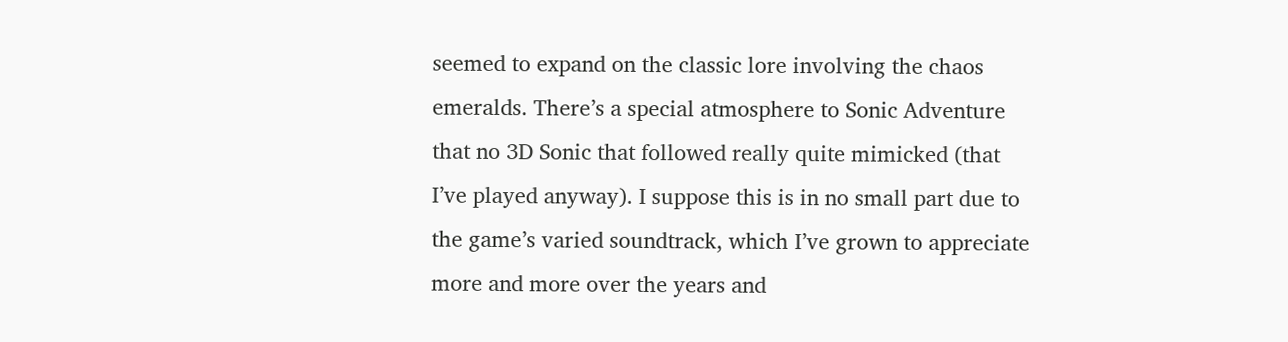seemed to expand on the classic lore involving the chaos emeralds. There’s a special atmosphere to Sonic Adventure that no 3D Sonic that followed really quite mimicked (that I’ve played anyway). I suppose this is in no small part due to the game’s varied soundtrack, which I’ve grown to appreciate more and more over the years and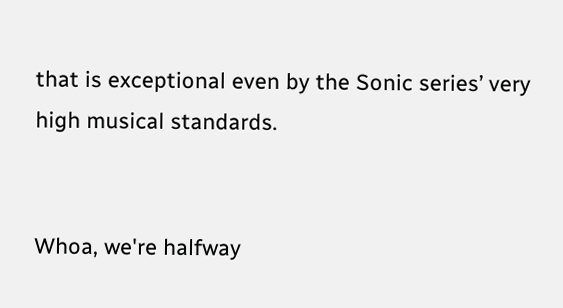that is exceptional even by the Sonic series’ very high musical standards.


Whoa, we're halfway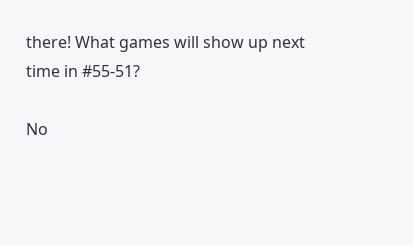there! What games will show up next time in #55-51?

No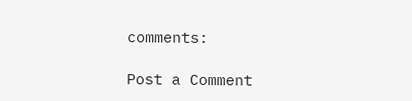comments:

Post a Comment